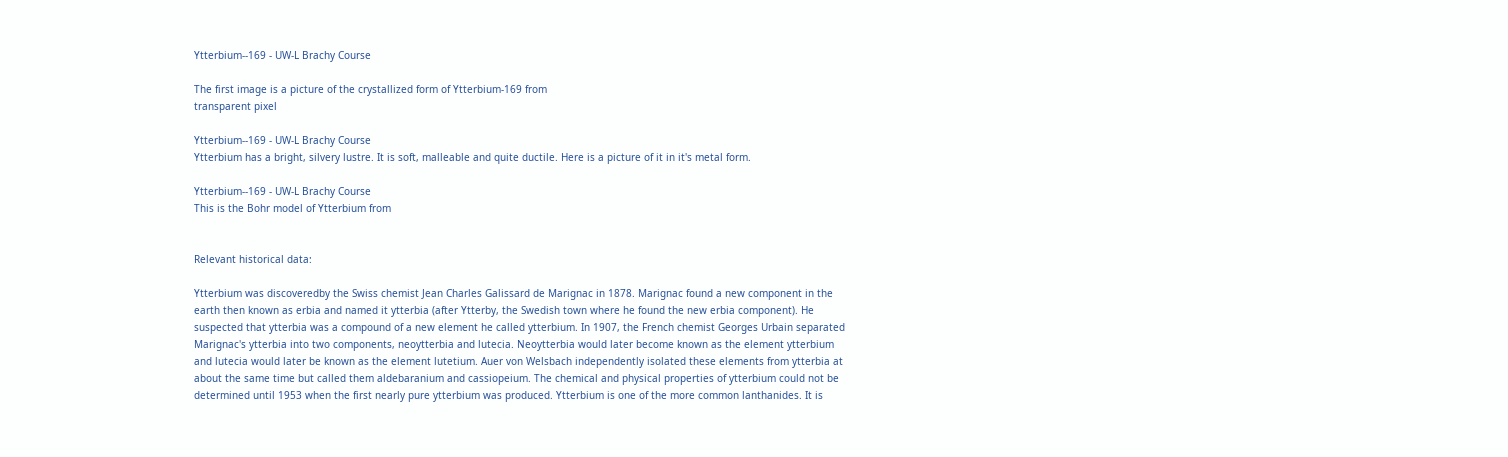Ytterbium--169 - UW-L Brachy Course

The first image is a picture of the crystallized form of Ytterbium-169 from
transparent pixel

Ytterbium--169 - UW-L Brachy Course
Ytterbium has a bright, silvery lustre. It is soft, malleable and quite ductile. Here is a picture of it in it's metal form.

Ytterbium--169 - UW-L Brachy Course
This is the Bohr model of Ytterbium from


Relevant historical data:

Ytterbium was discoveredby the Swiss chemist Jean Charles Galissard de Marignac in 1878. Marignac found a new component in the earth then known as erbia and named it ytterbia (after Ytterby, the Swedish town where he found the new erbia component). He suspected that ytterbia was a compound of a new element he called ytterbium. In 1907, the French chemist Georges Urbain separated Marignac's ytterbia into two components, neoytterbia and lutecia. Neoytterbia would later become known as the element ytterbium and lutecia would later be known as the element lutetium. Auer von Welsbach independently isolated these elements from ytterbia at about the same time but called them aldebaranium and cassiopeium. The chemical and physical properties of ytterbium could not be determined until 1953 when the first nearly pure ytterbium was produced. Ytterbium is one of the more common lanthanides. It is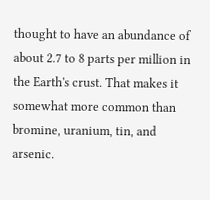thought to have an abundance of about 2.7 to 8 parts per million in the Earth's crust. That makes it somewhat more common than bromine, uranium, tin, and arsenic.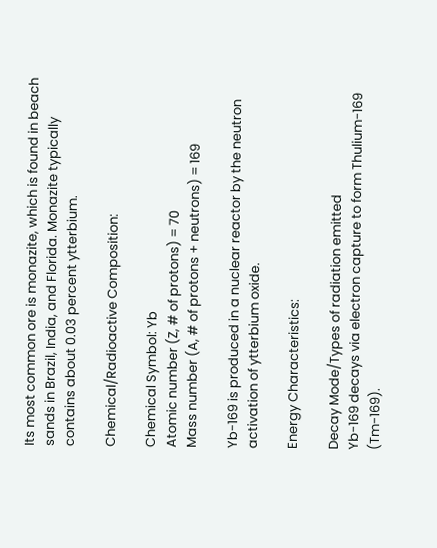Its most common ore is monazite, which is found in beach sands in Brazil, India, and Florida. Monazite typically contains about 0.03 percent ytterbium.

Chemical/Radioactive Composition:

Chemical Symbol: Yb
Atomic number (Z, # of protons) = 70
Mass number (A, # of protons + neutrons) = 169

Yb-169 is produced in a nuclear reactor by the neutron activation of ytterbium oxide.

Energy Characteristics:

Decay Mode/Types of radiation emitted
Yb-169 decays via electron capture to form Thulium-169 (Tm-169).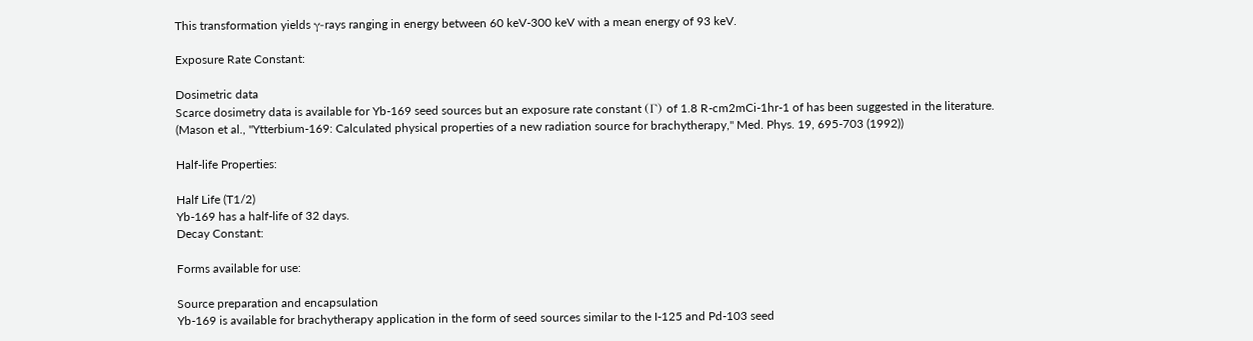This transformation yields γ-rays ranging in energy between 60 keV-300 keV with a mean energy of 93 keV.

Exposure Rate Constant:

Dosimetric data
Scarce dosimetry data is available for Yb-169 seed sources but an exposure rate constant (Γ) of 1.8 R-cm2mCi-1hr-1 of has been suggested in the literature.
(Mason et al., "Ytterbium-169: Calculated physical properties of a new radiation source for brachytherapy," Med. Phys. 19, 695-703 (1992))

Half-life Properties:

Half Life (T1/2)
Yb-169 has a half-life of 32 days.
Decay Constant:

Forms available for use:

Source preparation and encapsulation
Yb-169 is available for brachytherapy application in the form of seed sources similar to the I-125 and Pd-103 seed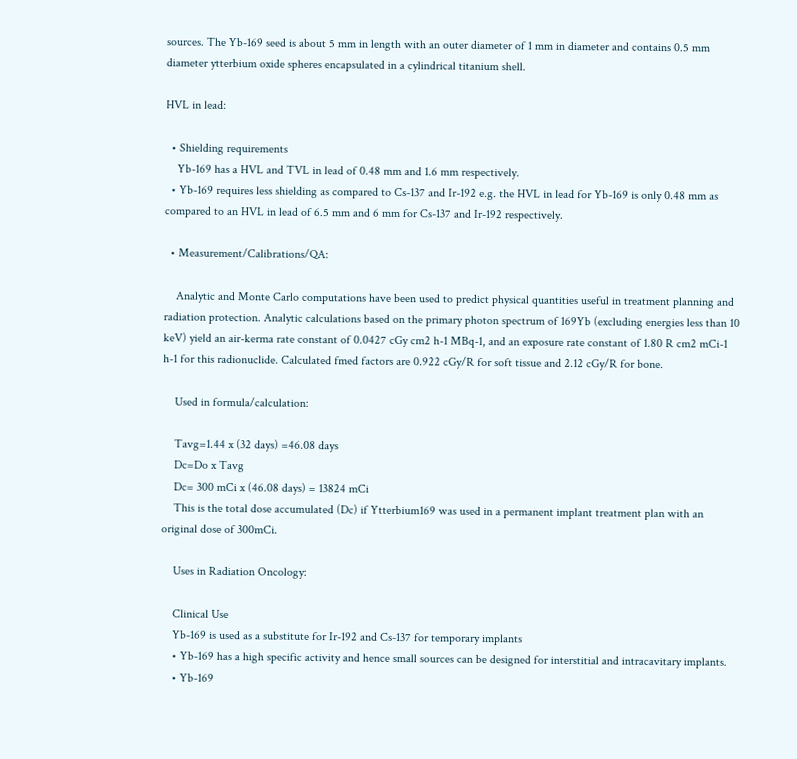sources. The Yb-169 seed is about 5 mm in length with an outer diameter of 1 mm in diameter and contains 0.5 mm diameter ytterbium oxide spheres encapsulated in a cylindrical titanium shell.

HVL in lead:

  • Shielding requirements
    Yb-169 has a HVL and TVL in lead of 0.48 mm and 1.6 mm respectively.
  • Yb-169 requires less shielding as compared to Cs-137 and Ir-192 e.g. the HVL in lead for Yb-169 is only 0.48 mm as compared to an HVL in lead of 6.5 mm and 6 mm for Cs-137 and Ir-192 respectively.

  • Measurement/Calibrations/QA:

    Analytic and Monte Carlo computations have been used to predict physical quantities useful in treatment planning and radiation protection. Analytic calculations based on the primary photon spectrum of 169Yb (excluding energies less than 10 keV) yield an air-kerma rate constant of 0.0427 cGy cm2 h-1 MBq-1, and an exposure rate constant of 1.80 R cm2 mCi-1 h-1 for this radionuclide. Calculated fmed factors are 0.922 cGy/R for soft tissue and 2.12 cGy/R for bone.

    Used in formula/calculation:

    Tavg=1.44 x (32 days) =46.08 days
    Dc=Do x Tavg
    Dc= 300 mCi x (46.08 days) = 13824 mCi
    This is the total dose accumulated (Dc) if Ytterbium169 was used in a permanent implant treatment plan with an original dose of 300mCi.

    Uses in Radiation Oncology:

    Clinical Use
    Yb-169 is used as a substitute for Ir-192 and Cs-137 for temporary implants
    • Yb-169 has a high specific activity and hence small sources can be designed for interstitial and intracavitary implants.
    • Yb-169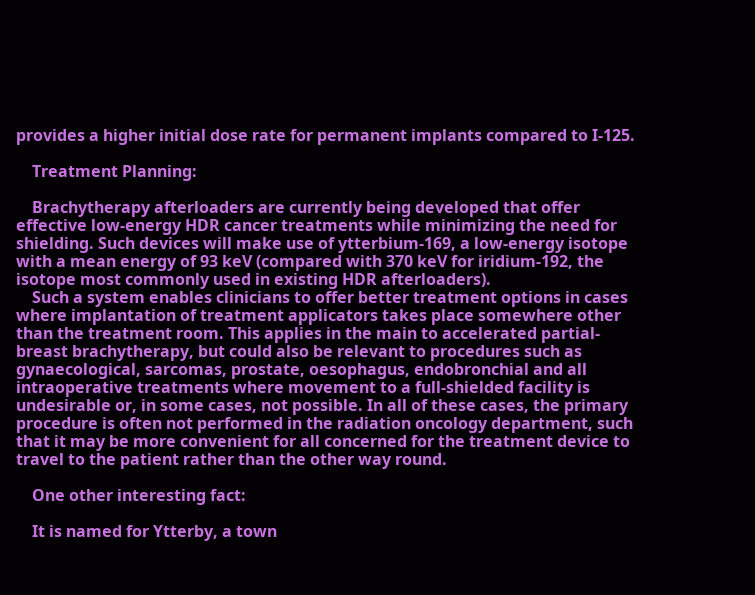provides a higher initial dose rate for permanent implants compared to I-125.

    Treatment Planning:

    Brachytherapy afterloaders are currently being developed that offer effective low-energy HDR cancer treatments while minimizing the need for shielding. Such devices will make use of ytterbium-169, a low-energy isotope with a mean energy of 93 keV (compared with 370 keV for iridium-192, the isotope most commonly used in existing HDR afterloaders).
    Such a system enables clinicians to offer better treatment options in cases where implantation of treatment applicators takes place somewhere other than the treatment room. This applies in the main to accelerated partial-breast brachytherapy, but could also be relevant to procedures such as gynaecological, sarcomas, prostate, oesophagus, endobronchial and all intraoperative treatments where movement to a full-shielded facility is undesirable or, in some cases, not possible. In all of these cases, the primary procedure is often not performed in the radiation oncology department, such that it may be more convenient for all concerned for the treatment device to travel to the patient rather than the other way round.

    One other interesting fact:

    It is named for Ytterby, a town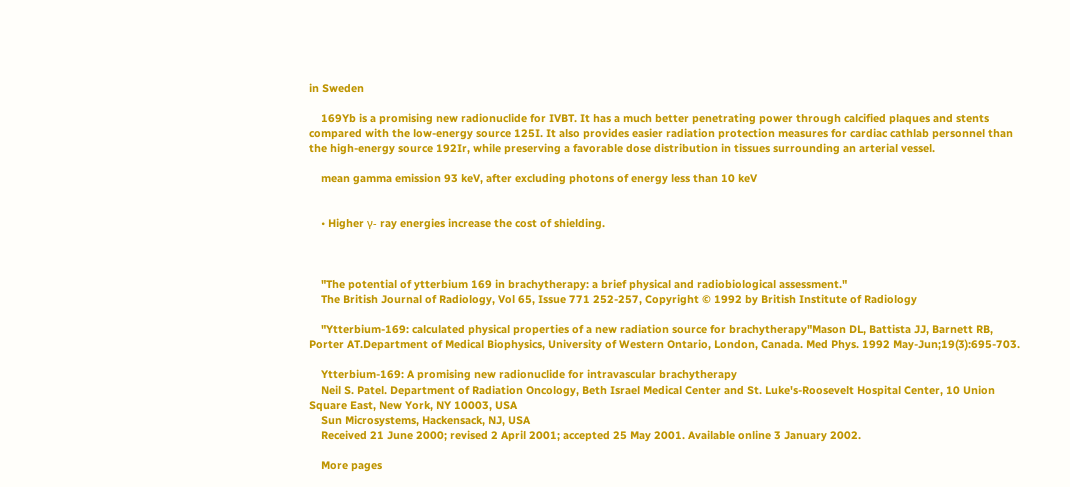in Sweden

    169Yb is a promising new radionuclide for IVBT. It has a much better penetrating power through calcified plaques and stents compared with the low-energy source 125I. It also provides easier radiation protection measures for cardiac cathlab personnel than the high-energy source 192Ir, while preserving a favorable dose distribution in tissues surrounding an arterial vessel.

    mean gamma emission 93 keV, after excluding photons of energy less than 10 keV


    • Higher γ- ray energies increase the cost of shielding.



    "The potential of ytterbium 169 in brachytherapy: a brief physical and radiobiological assessment."
    The British Journal of Radiology, Vol 65, Issue 771 252-257, Copyright © 1992 by British Institute of Radiology

    "Ytterbium-169: calculated physical properties of a new radiation source for brachytherapy"Mason DL, Battista JJ, Barnett RB, Porter AT.Department of Medical Biophysics, University of Western Ontario, London, Canada. Med Phys. 1992 May-Jun;19(3):695-703.

    Ytterbium-169: A promising new radionuclide for intravascular brachytherapy
    Neil S. Patel. Department of Radiation Oncology, Beth Israel Medical Center and St. Luke's-Roosevelt Hospital Center, 10 Union Square East, New York, NY 10003, USA
    Sun Microsystems, Hackensack, NJ, USA
    Received 21 June 2000; revised 2 April 2001; accepted 25 May 2001. Available online 3 January 2002.

    More pages